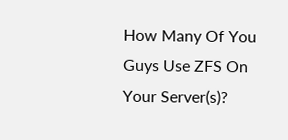How Many Of You Guys Use ZFS On Your Server(s)?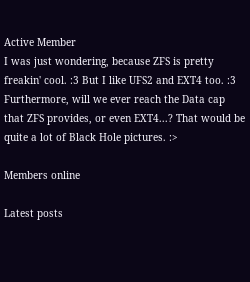Active Member
I was just wondering, because ZFS is pretty freakin' cool. :3 But I like UFS2 and EXT4 too. :3 Furthermore, will we ever reach the Data cap that ZFS provides, or even EXT4...? That would be quite a lot of Black Hole pictures. :>

Members online

Latest posts